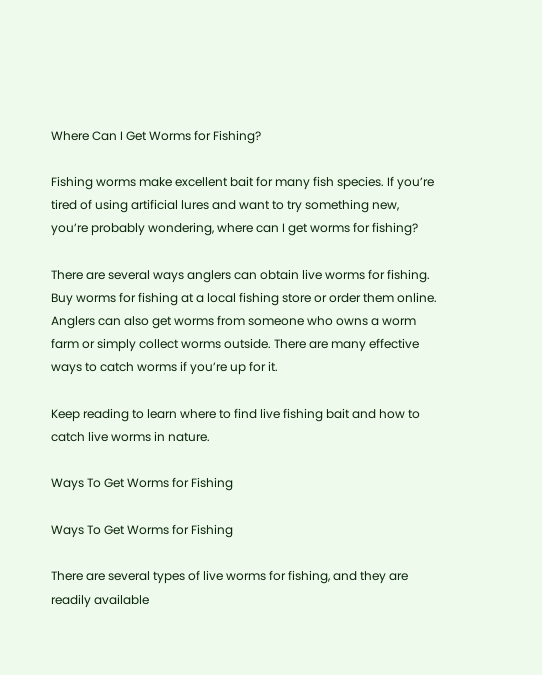Where Can I Get Worms for Fishing?

Fishing worms make excellent bait for many fish species. If you’re tired of using artificial lures and want to try something new, you’re probably wondering, where can I get worms for fishing?

There are several ways anglers can obtain live worms for fishing. Buy worms for fishing at a local fishing store or order them online. Anglers can also get worms from someone who owns a worm farm or simply collect worms outside. There are many effective ways to catch worms if you’re up for it.

Keep reading to learn where to find live fishing bait and how to catch live worms in nature.

Ways To Get Worms for Fishing

Ways To Get Worms for Fishing

There are several types of live worms for fishing, and they are readily available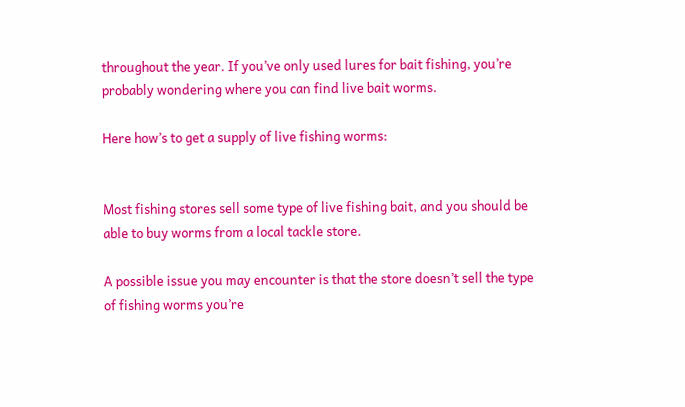throughout the year. If you’ve only used lures for bait fishing, you’re probably wondering where you can find live bait worms.

Here how’s to get a supply of live fishing worms:


Most fishing stores sell some type of live fishing bait, and you should be able to buy worms from a local tackle store.

A possible issue you may encounter is that the store doesn’t sell the type of fishing worms you’re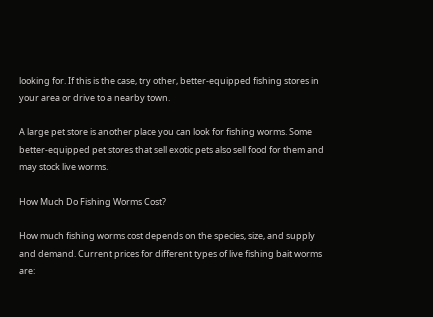looking for. If this is the case, try other, better-equipped fishing stores in your area or drive to a nearby town.

A large pet store is another place you can look for fishing worms. Some better-equipped pet stores that sell exotic pets also sell food for them and may stock live worms.

How Much Do Fishing Worms Cost?

How much fishing worms cost depends on the species, size, and supply and demand. Current prices for different types of live fishing bait worms are: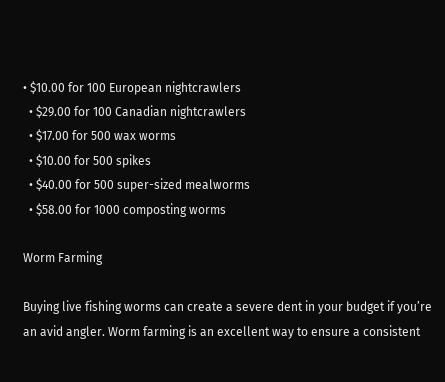• $10.00 for 100 European nightcrawlers
  • $29.00 for 100 Canadian nightcrawlers
  • $17.00 for 500 wax worms
  • $10.00 for 500 spikes
  • $40.00 for 500 super-sized mealworms
  • $58.00 for 1000 composting worms

Worm Farming

Buying live fishing worms can create a severe dent in your budget if you’re an avid angler. Worm farming is an excellent way to ensure a consistent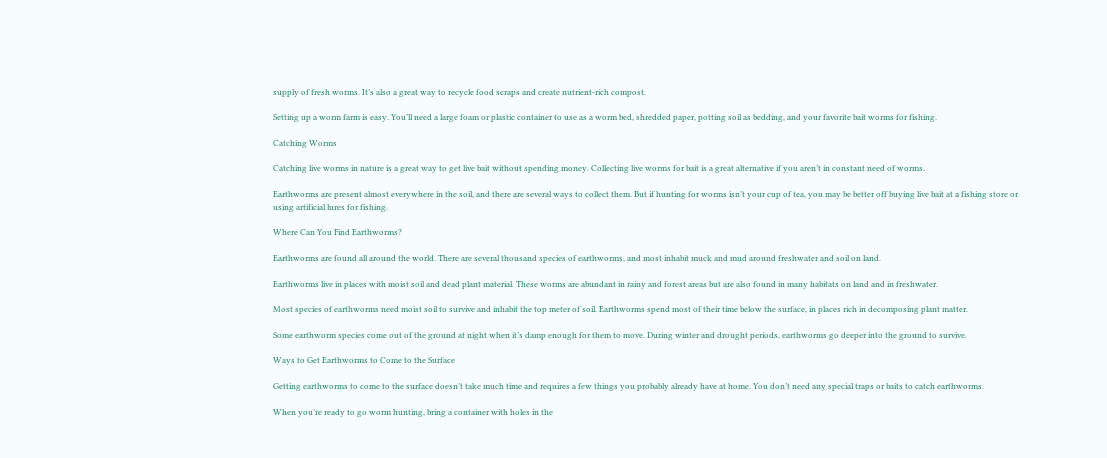supply of fresh worms. It’s also a great way to recycle food scraps and create nutrient-rich compost.

Setting up a worm farm is easy. You’ll need a large foam or plastic container to use as a worm bed, shredded paper, potting soil as bedding, and your favorite bait worms for fishing.

Catching Worms

Catching live worms in nature is a great way to get live bait without spending money. Collecting live worms for bait is a great alternative if you aren’t in constant need of worms.

Earthworms are present almost everywhere in the soil, and there are several ways to collect them. But if hunting for worms isn’t your cup of tea, you may be better off buying live bait at a fishing store or using artificial lures for fishing.

Where Can You Find Earthworms?

Earthworms are found all around the world. There are several thousand species of earthworms, and most inhabit muck and mud around freshwater and soil on land.

Earthworms live in places with moist soil and dead plant material. These worms are abundant in rainy and forest areas but are also found in many habitats on land and in freshwater.

Most species of earthworms need moist soil to survive and inhabit the top meter of soil. Earthworms spend most of their time below the surface, in places rich in decomposing plant matter.

Some earthworm species come out of the ground at night when it’s damp enough for them to move. During winter and drought periods, earthworms go deeper into the ground to survive.

Ways to Get Earthworms to Come to the Surface

Getting earthworms to come to the surface doesn’t take much time and requires a few things you probably already have at home. You don’t need any special traps or baits to catch earthworms.

When you’re ready to go worm hunting, bring a container with holes in the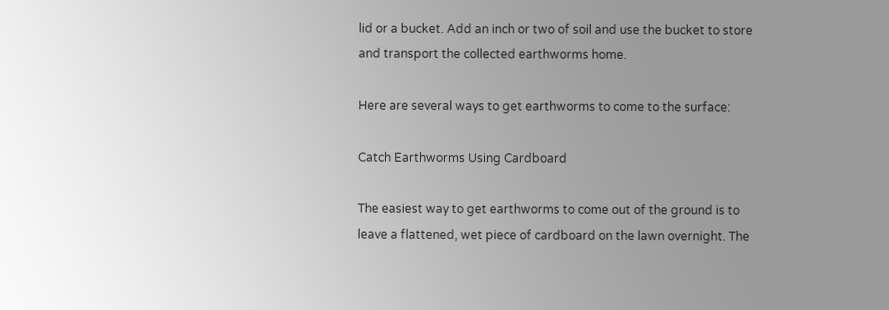lid or a bucket. Add an inch or two of soil and use the bucket to store and transport the collected earthworms home.

Here are several ways to get earthworms to come to the surface:

Catch Earthworms Using Cardboard

The easiest way to get earthworms to come out of the ground is to leave a flattened, wet piece of cardboard on the lawn overnight. The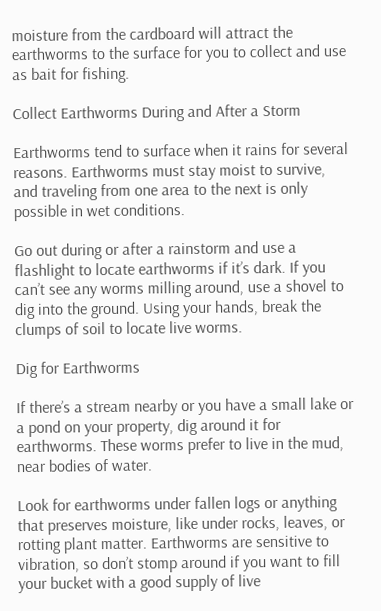moisture from the cardboard will attract the earthworms to the surface for you to collect and use as bait for fishing.

Collect Earthworms During and After a Storm

Earthworms tend to surface when it rains for several reasons. Earthworms must stay moist to survive, and traveling from one area to the next is only possible in wet conditions.

Go out during or after a rainstorm and use a flashlight to locate earthworms if it’s dark. If you can’t see any worms milling around, use a shovel to dig into the ground. Using your hands, break the clumps of soil to locate live worms.

Dig for Earthworms

If there’s a stream nearby or you have a small lake or a pond on your property, dig around it for earthworms. These worms prefer to live in the mud, near bodies of water.

Look for earthworms under fallen logs or anything that preserves moisture, like under rocks, leaves, or rotting plant matter. Earthworms are sensitive to vibration, so don’t stomp around if you want to fill your bucket with a good supply of live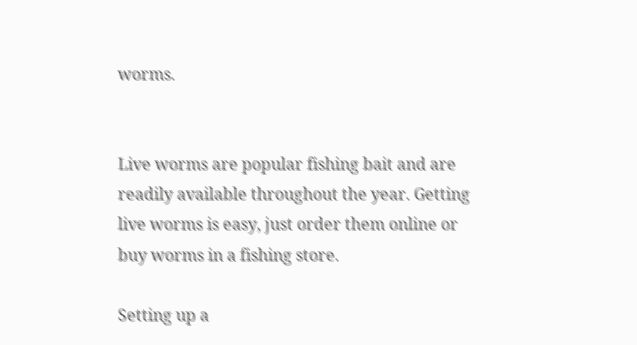worms.


Live worms are popular fishing bait and are readily available throughout the year. Getting live worms is easy, just order them online or buy worms in a fishing store.

Setting up a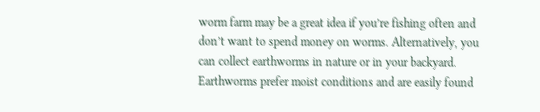worm farm may be a great idea if you’re fishing often and don’t want to spend money on worms. Alternatively, you can collect earthworms in nature or in your backyard. Earthworms prefer moist conditions and are easily found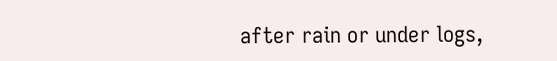after rain or under logs,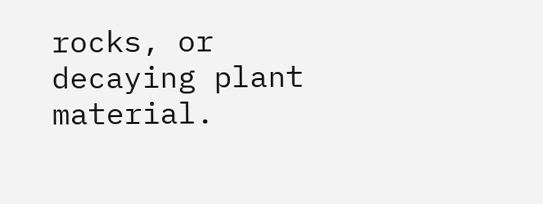rocks, or decaying plant material.